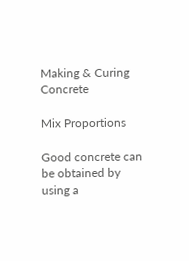Making & Curing Concrete

Mix Proportions

Good concrete can be obtained by using a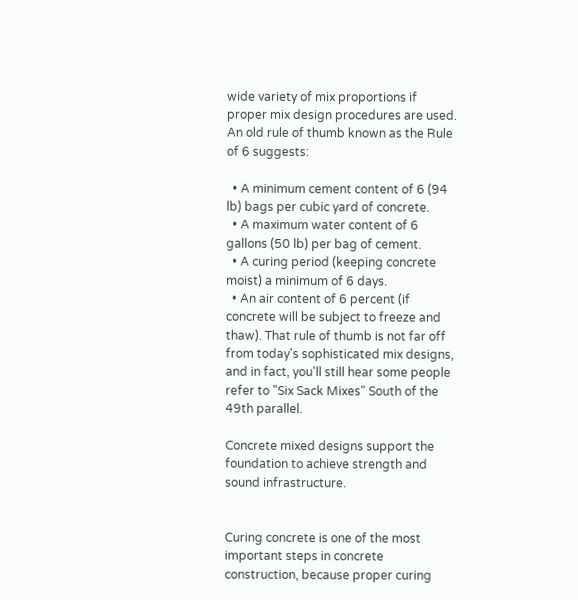wide variety of mix proportions if proper mix design procedures are used. An old rule of thumb known as the Rule of 6 suggests:

  • A minimum cement content of 6 (94 lb) bags per cubic yard of concrete.
  • A maximum water content of 6 gallons (50 lb) per bag of cement.
  • A curing period (keeping concrete moist) a minimum of 6 days.
  • An air content of 6 percent (if concrete will be subject to freeze and thaw). That rule of thumb is not far off from today's sophisticated mix designs, and in fact, you'll still hear some people refer to "Six Sack Mixes" South of the 49th parallel.

Concrete mixed designs support the foundation to achieve strength and sound infrastructure.


Curing concrete is one of the most important steps in concrete construction, because proper curing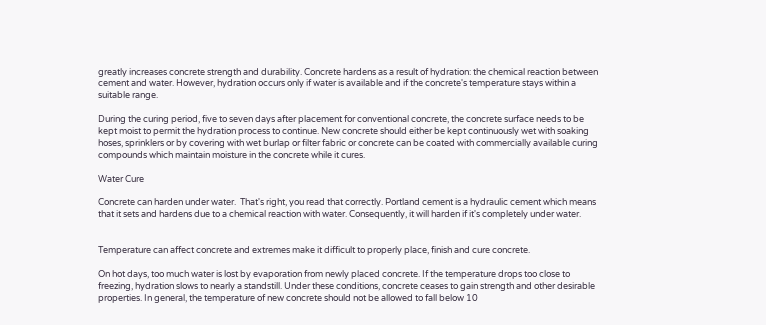greatly increases concrete strength and durability. Concrete hardens as a result of hydration: the chemical reaction between cement and water. However, hydration occurs only if water is available and if the concrete's temperature stays within a suitable range.

During the curing period, five to seven days after placement for conventional concrete, the concrete surface needs to be kept moist to permit the hydration process to continue. New concrete should either be kept continuously wet with soaking hoses, sprinklers or by covering with wet burlap or filter fabric or concrete can be coated with commercially available curing compounds which maintain moisture in the concrete while it cures.

Water Cure

Concrete can harden under water.  That's right, you read that correctly. Portland cement is a hydraulic cement which means that it sets and hardens due to a chemical reaction with water. Consequently, it will harden if it's completely under water.


Temperature can affect concrete and extremes make it difficult to properly place, finish and cure concrete.

On hot days, too much water is lost by evaporation from newly placed concrete. If the temperature drops too close to freezing, hydration slows to nearly a standstill. Under these conditions, concrete ceases to gain strength and other desirable properties. In general, the temperature of new concrete should not be allowed to fall below 10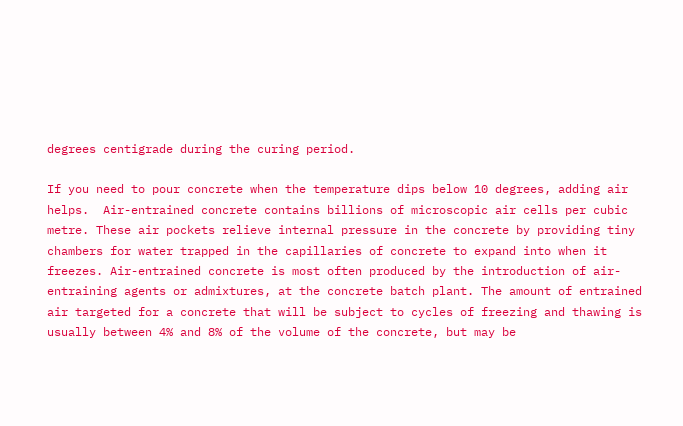degrees centigrade during the curing period.

If you need to pour concrete when the temperature dips below 10 degrees, adding air helps.  Air-entrained concrete contains billions of microscopic air cells per cubic metre. These air pockets relieve internal pressure in the concrete by providing tiny chambers for water trapped in the capillaries of concrete to expand into when it freezes. Air-entrained concrete is most often produced by the introduction of air-entraining agents or admixtures, at the concrete batch plant. The amount of entrained air targeted for a concrete that will be subject to cycles of freezing and thawing is usually between 4% and 8% of the volume of the concrete, but may be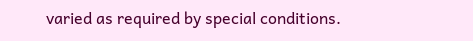varied as required by special conditions.